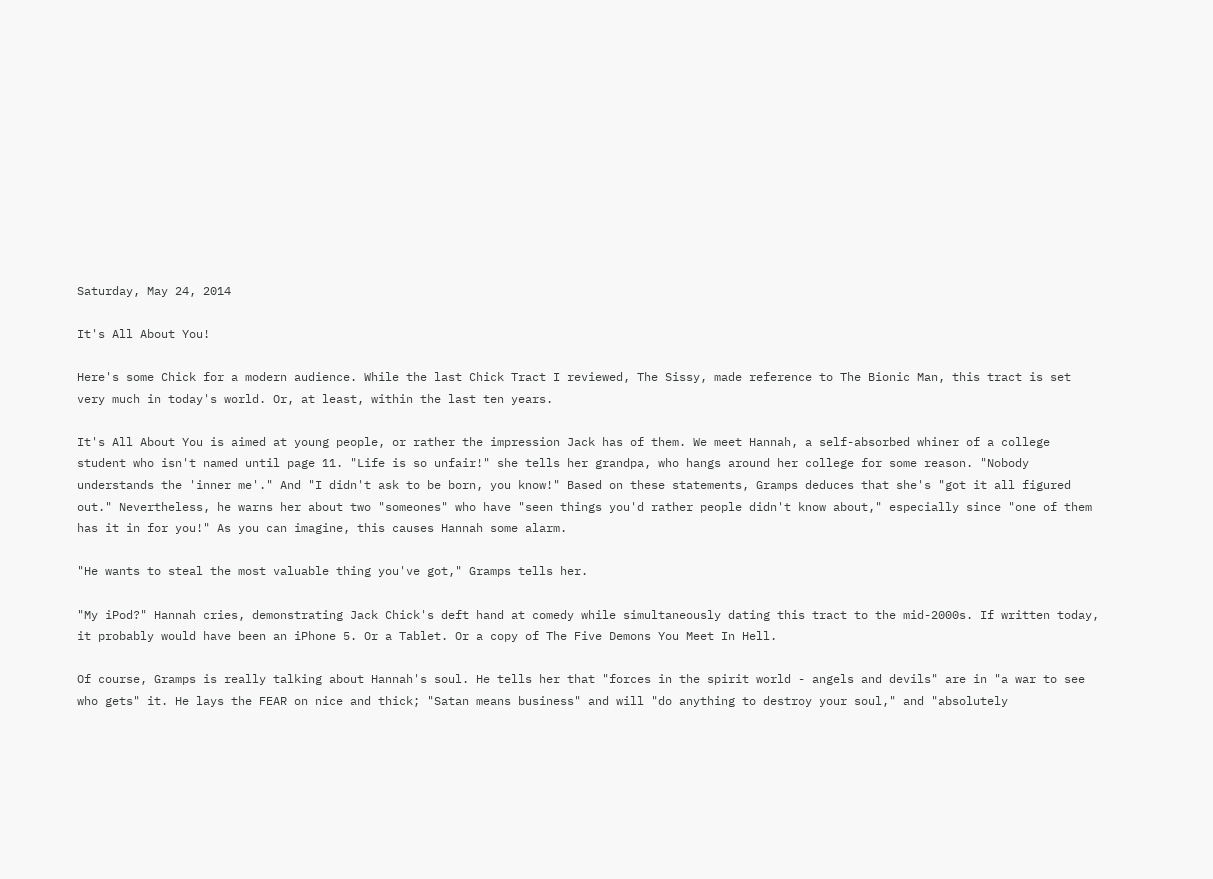Saturday, May 24, 2014

It's All About You!

Here's some Chick for a modern audience. While the last Chick Tract I reviewed, The Sissy, made reference to The Bionic Man, this tract is set very much in today's world. Or, at least, within the last ten years.

It's All About You is aimed at young people, or rather the impression Jack has of them. We meet Hannah, a self-absorbed whiner of a college student who isn't named until page 11. "Life is so unfair!" she tells her grandpa, who hangs around her college for some reason. "Nobody understands the 'inner me'." And "I didn't ask to be born, you know!" Based on these statements, Gramps deduces that she's "got it all figured out." Nevertheless, he warns her about two "someones" who have "seen things you'd rather people didn't know about," especially since "one of them has it in for you!" As you can imagine, this causes Hannah some alarm.

"He wants to steal the most valuable thing you've got," Gramps tells her.

"My iPod?" Hannah cries, demonstrating Jack Chick's deft hand at comedy while simultaneously dating this tract to the mid-2000s. If written today, it probably would have been an iPhone 5. Or a Tablet. Or a copy of The Five Demons You Meet In Hell.

Of course, Gramps is really talking about Hannah's soul. He tells her that "forces in the spirit world - angels and devils" are in "a war to see who gets" it. He lays the FEAR on nice and thick; "Satan means business" and will "do anything to destroy your soul," and "absolutely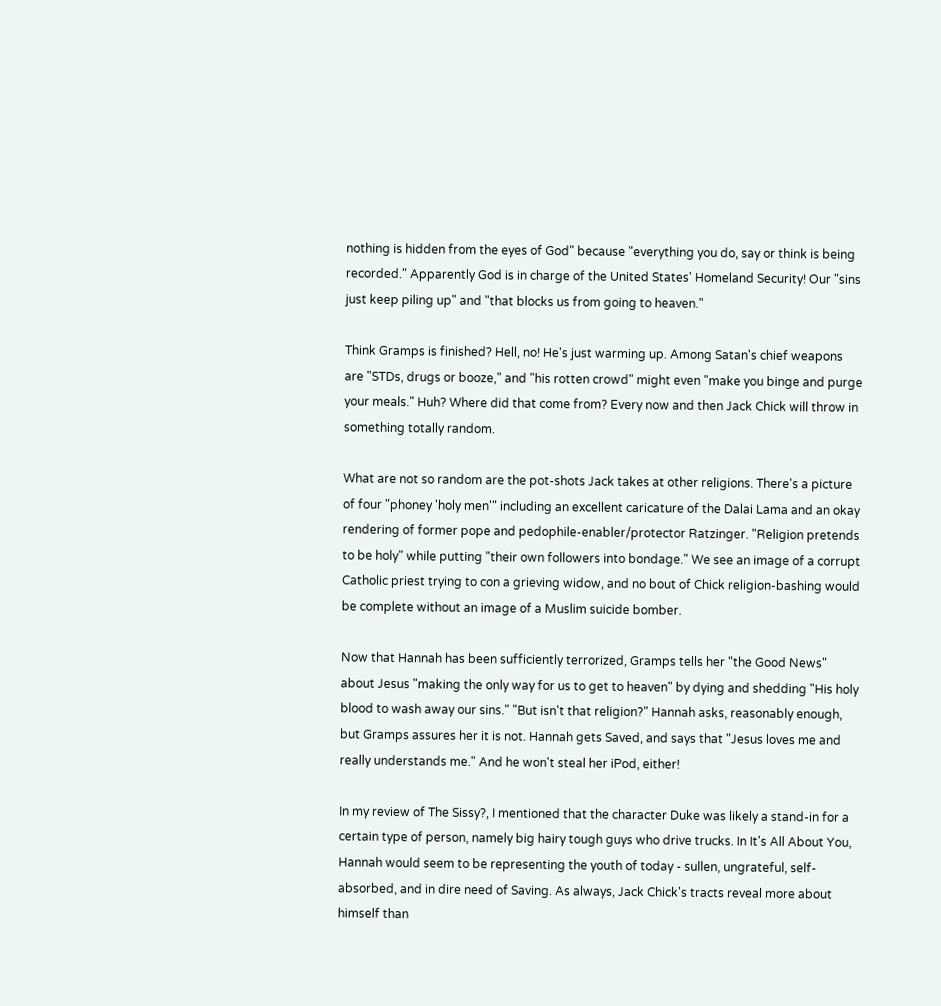nothing is hidden from the eyes of God" because "everything you do, say or think is being recorded." Apparently God is in charge of the United States' Homeland Security! Our "sins just keep piling up" and "that blocks us from going to heaven."

Think Gramps is finished? Hell, no! He's just warming up. Among Satan's chief weapons are "STDs, drugs or booze," and "his rotten crowd" might even "make you binge and purge your meals." Huh? Where did that come from? Every now and then Jack Chick will throw in something totally random.

What are not so random are the pot-shots Jack takes at other religions. There's a picture of four "phoney 'holy men'" including an excellent caricature of the Dalai Lama and an okay rendering of former pope and pedophile-enabler/protector Ratzinger. "Religion pretends to be holy" while putting "their own followers into bondage." We see an image of a corrupt Catholic priest trying to con a grieving widow, and no bout of Chick religion-bashing would be complete without an image of a Muslim suicide bomber.

Now that Hannah has been sufficiently terrorized, Gramps tells her "the Good News" about Jesus "making the only way for us to get to heaven" by dying and shedding "His holy blood to wash away our sins." "But isn't that religion?" Hannah asks, reasonably enough, but Gramps assures her it is not. Hannah gets Saved, and says that "Jesus loves me and really understands me." And he won't steal her iPod, either!

In my review of The Sissy?, I mentioned that the character Duke was likely a stand-in for a certain type of person, namely big hairy tough guys who drive trucks. In It's All About You, Hannah would seem to be representing the youth of today - sullen, ungrateful, self-absorbed, and in dire need of Saving. As always, Jack Chick's tracts reveal more about himself than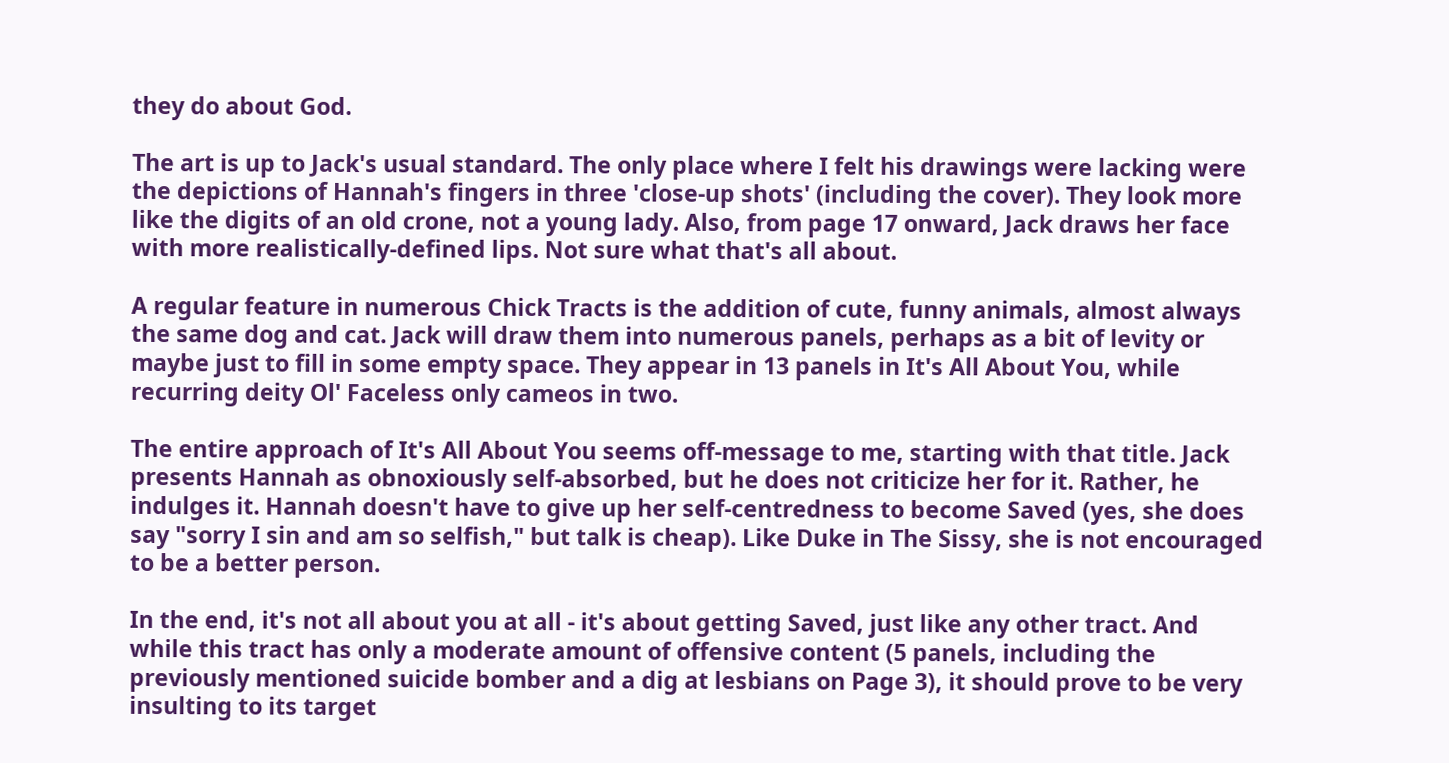they do about God.

The art is up to Jack's usual standard. The only place where I felt his drawings were lacking were the depictions of Hannah's fingers in three 'close-up shots' (including the cover). They look more like the digits of an old crone, not a young lady. Also, from page 17 onward, Jack draws her face with more realistically-defined lips. Not sure what that's all about.

A regular feature in numerous Chick Tracts is the addition of cute, funny animals, almost always the same dog and cat. Jack will draw them into numerous panels, perhaps as a bit of levity or maybe just to fill in some empty space. They appear in 13 panels in It's All About You, while recurring deity Ol' Faceless only cameos in two.

The entire approach of It's All About You seems off-message to me, starting with that title. Jack presents Hannah as obnoxiously self-absorbed, but he does not criticize her for it. Rather, he indulges it. Hannah doesn't have to give up her self-centredness to become Saved (yes, she does say "sorry I sin and am so selfish," but talk is cheap). Like Duke in The Sissy, she is not encouraged to be a better person.

In the end, it's not all about you at all - it's about getting Saved, just like any other tract. And while this tract has only a moderate amount of offensive content (5 panels, including the previously mentioned suicide bomber and a dig at lesbians on Page 3), it should prove to be very insulting to its target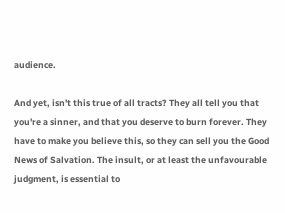audience.

And yet, isn't this true of all tracts? They all tell you that you're a sinner, and that you deserve to burn forever. They have to make you believe this, so they can sell you the Good News of Salvation. The insult, or at least the unfavourable judgment, is essential to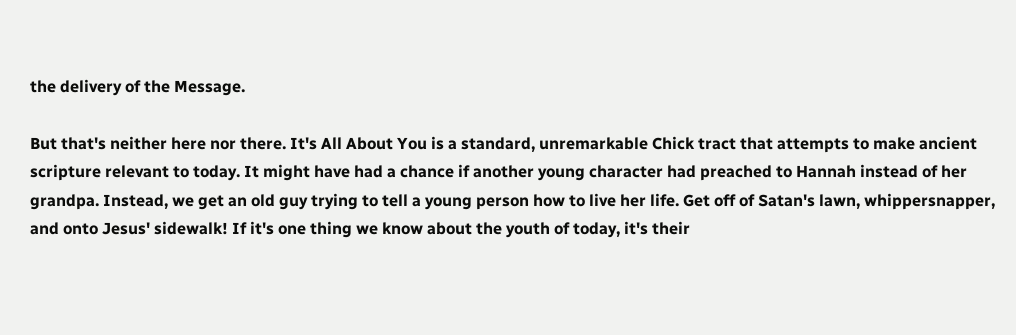the delivery of the Message.

But that's neither here nor there. It's All About You is a standard, unremarkable Chick tract that attempts to make ancient scripture relevant to today. It might have had a chance if another young character had preached to Hannah instead of her grandpa. Instead, we get an old guy trying to tell a young person how to live her life. Get off of Satan's lawn, whippersnapper, and onto Jesus' sidewalk! If it's one thing we know about the youth of today, it's their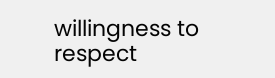willingness to respect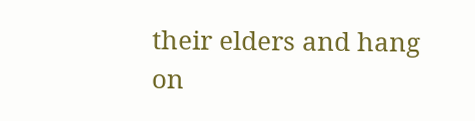their elders and hang on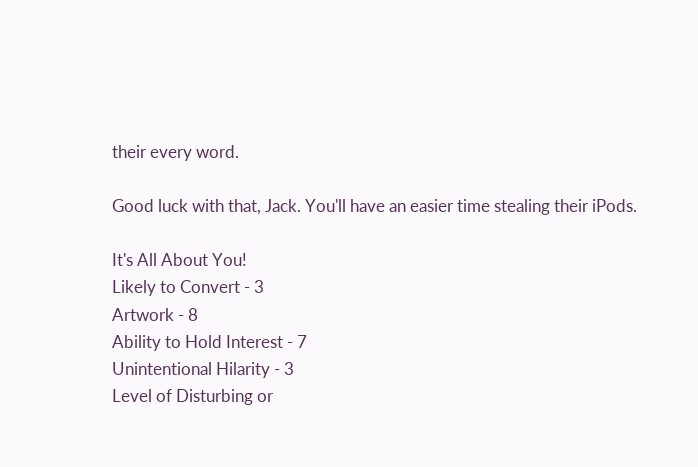their every word.

Good luck with that, Jack. You'll have an easier time stealing their iPods.

It's All About You!
Likely to Convert - 3
Artwork - 8
Ability to Hold Interest - 7
Unintentional Hilarity - 3
Level of Disturbing or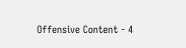Offensive Content - 4